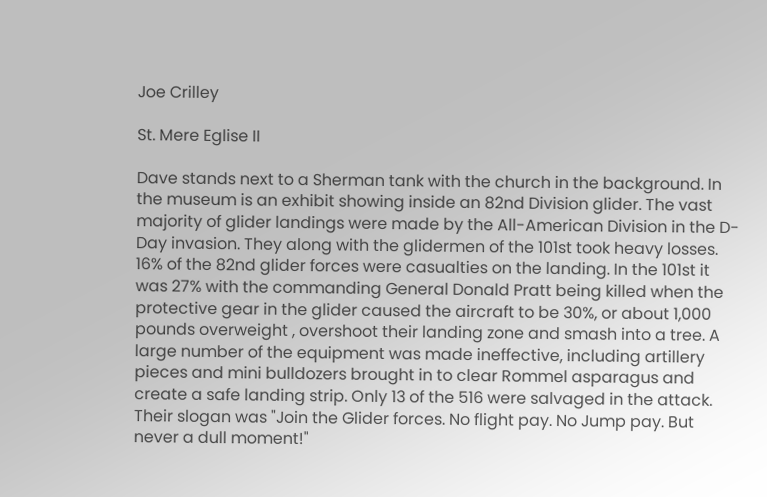Joe Crilley

St. Mere Eglise II

Dave stands next to a Sherman tank with the church in the background. In the museum is an exhibit showing inside an 82nd Division glider. The vast majority of glider landings were made by the All-American Division in the D-Day invasion. They along with the glidermen of the 101st took heavy losses. 16% of the 82nd glider forces were casualties on the landing. In the 101st it was 27% with the commanding General Donald Pratt being killed when the protective gear in the glider caused the aircraft to be 30%, or about 1,000 pounds overweight , overshoot their landing zone and smash into a tree. A large number of the equipment was made ineffective, including artillery pieces and mini bulldozers brought in to clear Rommel asparagus and create a safe landing strip. Only 13 of the 516 were salvaged in the attack. Their slogan was "Join the Glider forces. No flight pay. No Jump pay. But never a dull moment!"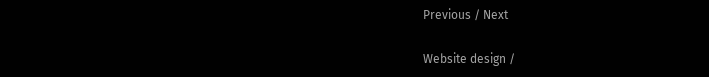Previous / Next

Website design /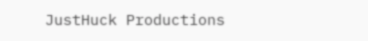JustHuck Productions